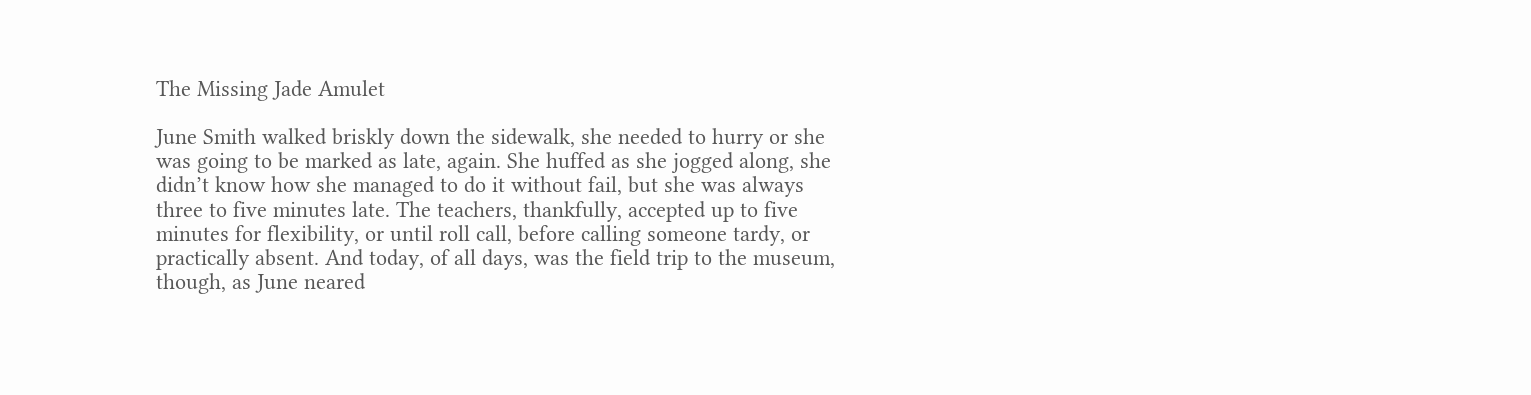The Missing Jade Amulet

June Smith walked briskly down the sidewalk, she needed to hurry or she was going to be marked as late, again. She huffed as she jogged along, she didn’t know how she managed to do it without fail, but she was always three to five minutes late. The teachers, thankfully, accepted up to five minutes for flexibility, or until roll call, before calling someone tardy, or practically absent. And today, of all days, was the field trip to the museum, though, as June neared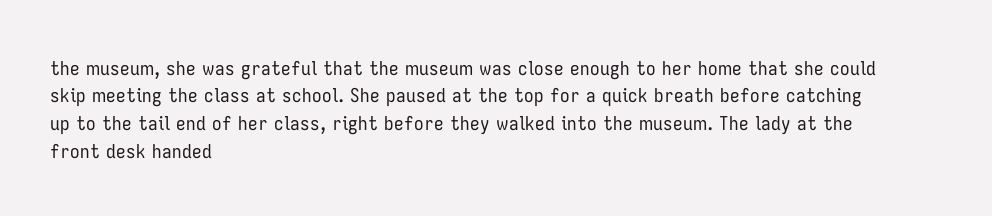the museum, she was grateful that the museum was close enough to her home that she could skip meeting the class at school. She paused at the top for a quick breath before catching up to the tail end of her class, right before they walked into the museum. The lady at the front desk handed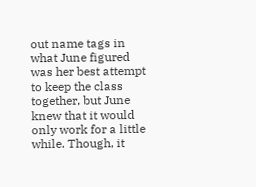out name tags in what June figured was her best attempt to keep the class together, but June knew that it would only work for a little while. Though, it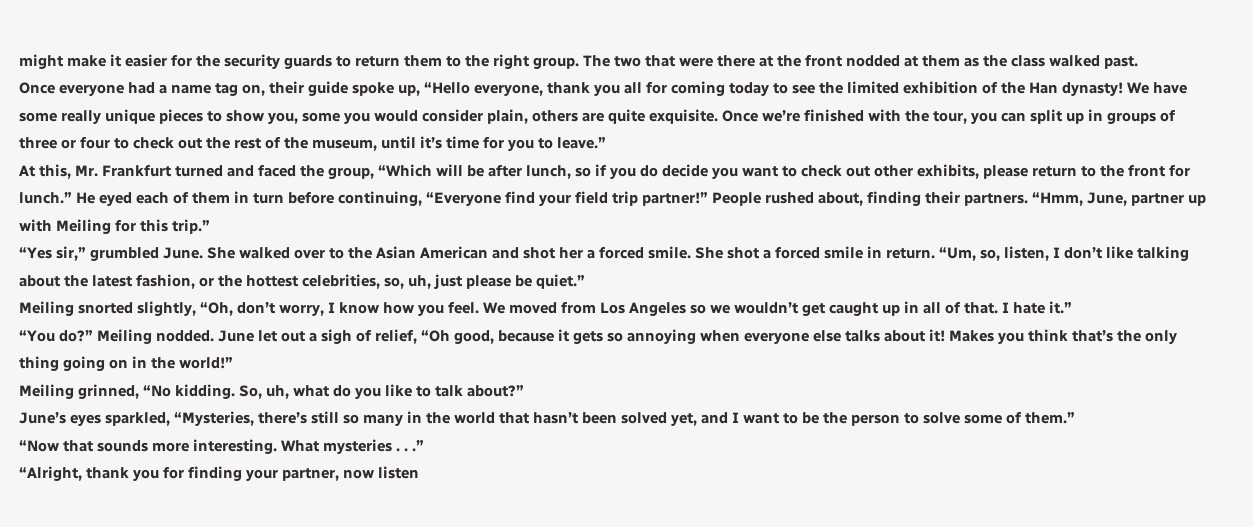might make it easier for the security guards to return them to the right group. The two that were there at the front nodded at them as the class walked past.
Once everyone had a name tag on, their guide spoke up, “Hello everyone, thank you all for coming today to see the limited exhibition of the Han dynasty! We have some really unique pieces to show you, some you would consider plain, others are quite exquisite. Once we’re finished with the tour, you can split up in groups of three or four to check out the rest of the museum, until it’s time for you to leave.”
At this, Mr. Frankfurt turned and faced the group, “Which will be after lunch, so if you do decide you want to check out other exhibits, please return to the front for lunch.” He eyed each of them in turn before continuing, “Everyone find your field trip partner!” People rushed about, finding their partners. “Hmm, June, partner up with Meiling for this trip.”
“Yes sir,” grumbled June. She walked over to the Asian American and shot her a forced smile. She shot a forced smile in return. “Um, so, listen, I don’t like talking about the latest fashion, or the hottest celebrities, so, uh, just please be quiet.”
Meiling snorted slightly, “Oh, don’t worry, I know how you feel. We moved from Los Angeles so we wouldn’t get caught up in all of that. I hate it.”
“You do?” Meiling nodded. June let out a sigh of relief, “Oh good, because it gets so annoying when everyone else talks about it! Makes you think that’s the only thing going on in the world!”
Meiling grinned, “No kidding. So, uh, what do you like to talk about?”
June’s eyes sparkled, “Mysteries, there’s still so many in the world that hasn’t been solved yet, and I want to be the person to solve some of them.”
“Now that sounds more interesting. What mysteries . . .”
“Alright, thank you for finding your partner, now listen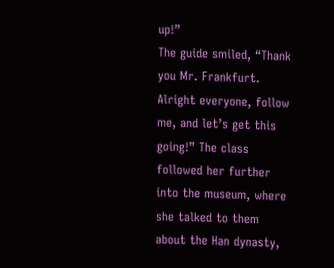up!”
The guide smiled, “Thank you Mr. Frankfurt. Alright everyone, follow me, and let’s get this going!” The class followed her further into the museum, where she talked to them about the Han dynasty,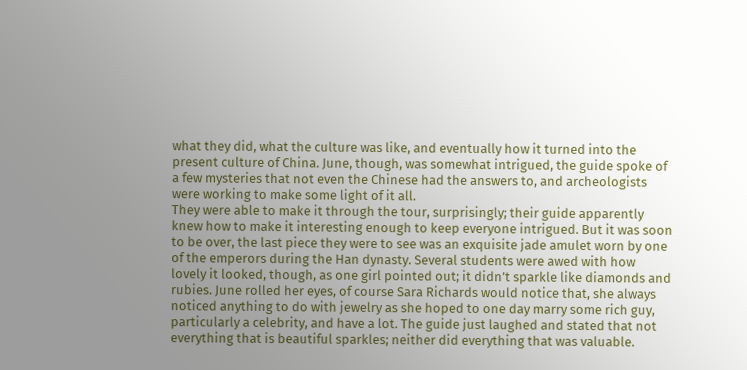what they did, what the culture was like, and eventually how it turned into the present culture of China. June, though, was somewhat intrigued, the guide spoke of a few mysteries that not even the Chinese had the answers to, and archeologists were working to make some light of it all.
They were able to make it through the tour, surprisingly; their guide apparently knew how to make it interesting enough to keep everyone intrigued. But it was soon to be over, the last piece they were to see was an exquisite jade amulet worn by one of the emperors during the Han dynasty. Several students were awed with how lovely it looked, though, as one girl pointed out; it didn’t sparkle like diamonds and rubies. June rolled her eyes, of course Sara Richards would notice that, she always noticed anything to do with jewelry as she hoped to one day marry some rich guy, particularly a celebrity, and have a lot. The guide just laughed and stated that not everything that is beautiful sparkles; neither did everything that was valuable.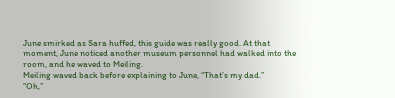June smirked as Sara huffed, this guide was really good. At that moment, June noticed another museum personnel had walked into the room, and he waved to Meiling.
Meiling waved back before explaining to June, “That’s my dad.”
“Oh,”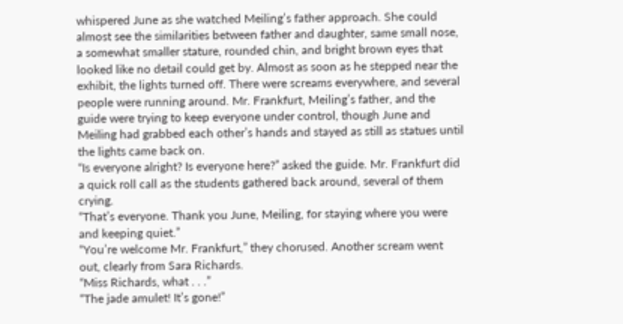whispered June as she watched Meiling’s father approach. She could almost see the similarities between father and daughter, same small nose, a somewhat smaller stature, rounded chin, and bright brown eyes that looked like no detail could get by. Almost as soon as he stepped near the exhibit, the lights turned off. There were screams everywhere, and several people were running around. Mr. Frankfurt, Meiling’s father, and the guide were trying to keep everyone under control, though June and Meiling had grabbed each other’s hands and stayed as still as statues until the lights came back on.
“Is everyone alright? Is everyone here?” asked the guide. Mr. Frankfurt did a quick roll call as the students gathered back around, several of them crying.
“That’s everyone. Thank you June, Meiling, for staying where you were and keeping quiet.”
“You’re welcome Mr. Frankfurt,” they chorused. Another scream went out, clearly from Sara Richards.
“Miss Richards, what . . .”
“The jade amulet! It’s gone!”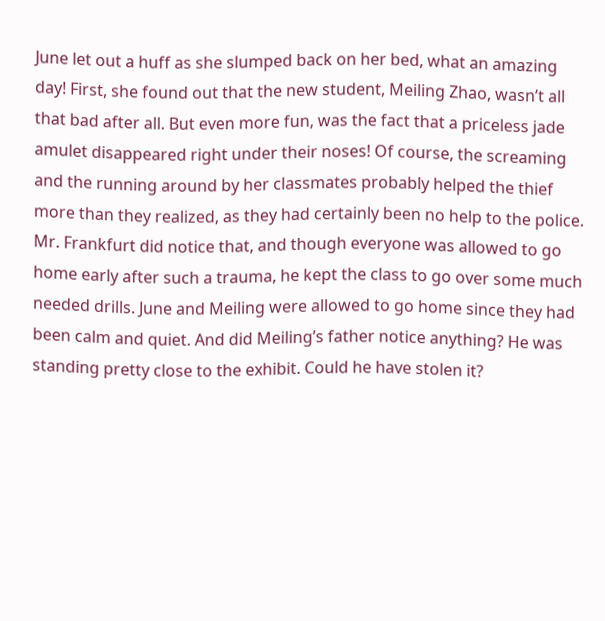June let out a huff as she slumped back on her bed, what an amazing day! First, she found out that the new student, Meiling Zhao, wasn’t all that bad after all. But even more fun, was the fact that a priceless jade amulet disappeared right under their noses! Of course, the screaming and the running around by her classmates probably helped the thief more than they realized, as they had certainly been no help to the police. Mr. Frankfurt did notice that, and though everyone was allowed to go home early after such a trauma, he kept the class to go over some much needed drills. June and Meiling were allowed to go home since they had been calm and quiet. And did Meiling’s father notice anything? He was standing pretty close to the exhibit. Could he have stolen it?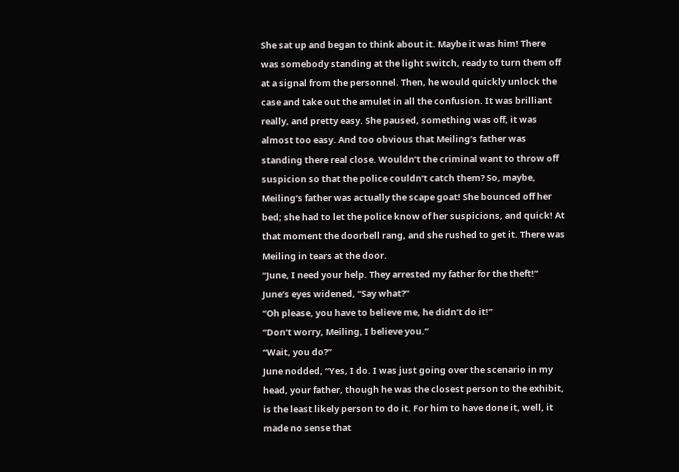She sat up and began to think about it. Maybe it was him! There was somebody standing at the light switch, ready to turn them off at a signal from the personnel. Then, he would quickly unlock the case and take out the amulet in all the confusion. It was brilliant really, and pretty easy. She paused, something was off, it was almost too easy. And too obvious that Meiling’s father was standing there real close. Wouldn’t the criminal want to throw off suspicion so that the police couldn’t catch them? So, maybe, Meiling’s father was actually the scape goat! She bounced off her bed; she had to let the police know of her suspicions, and quick! At that moment the doorbell rang, and she rushed to get it. There was Meiling in tears at the door.
“June, I need your help. They arrested my father for the theft!”
June’s eyes widened, “Say what?”
“Oh please, you have to believe me, he didn’t do it!”
“Don’t worry, Meiling, I believe you.”
“Wait, you do?”
June nodded, “Yes, I do. I was just going over the scenario in my head, your father, though he was the closest person to the exhibit, is the least likely person to do it. For him to have done it, well, it made no sense that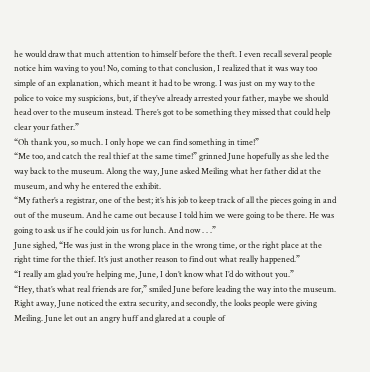he would draw that much attention to himself before the theft. I even recall several people notice him waving to you! No, coming to that conclusion, I realized that it was way too simple of an explanation, which meant it had to be wrong. I was just on my way to the police to voice my suspicions, but, if they’ve already arrested your father, maybe we should head over to the museum instead. There’s got to be something they missed that could help clear your father.”
“Oh thank you, so much. I only hope we can find something in time!”
“Me too, and catch the real thief at the same time!” grinned June hopefully as she led the way back to the museum. Along the way, June asked Meiling what her father did at the museum, and why he entered the exhibit.
“My father’s a registrar, one of the best; it’s his job to keep track of all the pieces going in and out of the museum. And he came out because I told him we were going to be there. He was going to ask us if he could join us for lunch. And now . . .”
June sighed, “He was just in the wrong place in the wrong time, or the right place at the right time for the thief. It’s just another reason to find out what really happened.”
“I really am glad you’re helping me, June, I don’t know what I’d do without you.”
“Hey, that’s what real friends are for,” smiled June before leading the way into the museum. Right away, June noticed the extra security, and secondly, the looks people were giving Meiling. June let out an angry huff and glared at a couple of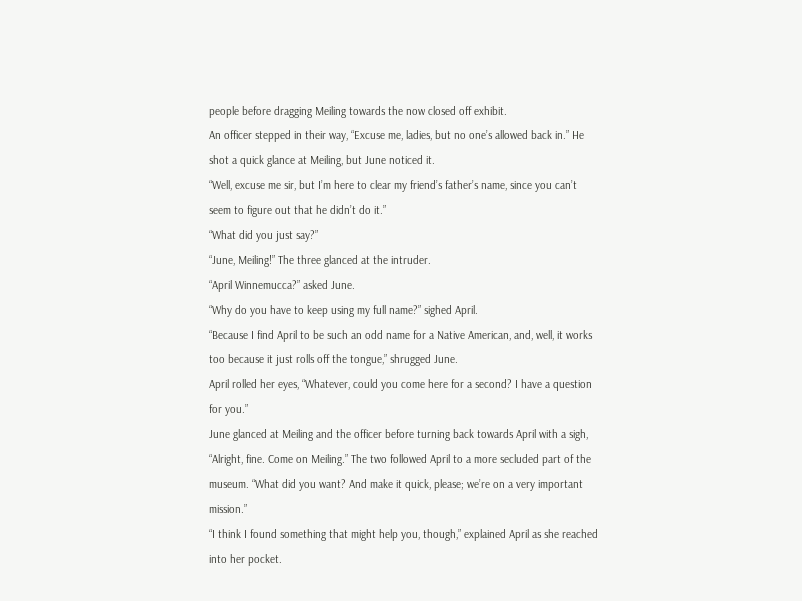people before dragging Meiling towards the now closed off exhibit.
An officer stepped in their way, “Excuse me, ladies, but no one’s allowed back in.” He shot a quick glance at Meiling, but June noticed it.
“Well, excuse me sir, but I’m here to clear my friend’s father’s name, since you can’t seem to figure out that he didn’t do it.”
“What did you just say?”
“June, Meiling!” The three glanced at the intruder.
“April Winnemucca?” asked June.
“Why do you have to keep using my full name?” sighed April.
“Because I find April to be such an odd name for a Native American, and, well, it works too because it just rolls off the tongue,” shrugged June.
April rolled her eyes, “Whatever, could you come here for a second? I have a question for you.”
June glanced at Meiling and the officer before turning back towards April with a sigh, “Alright, fine. Come on Meiling.” The two followed April to a more secluded part of the museum. “What did you want? And make it quick, please; we’re on a very important mission.”
“I think I found something that might help you, though,” explained April as she reached into her pocket.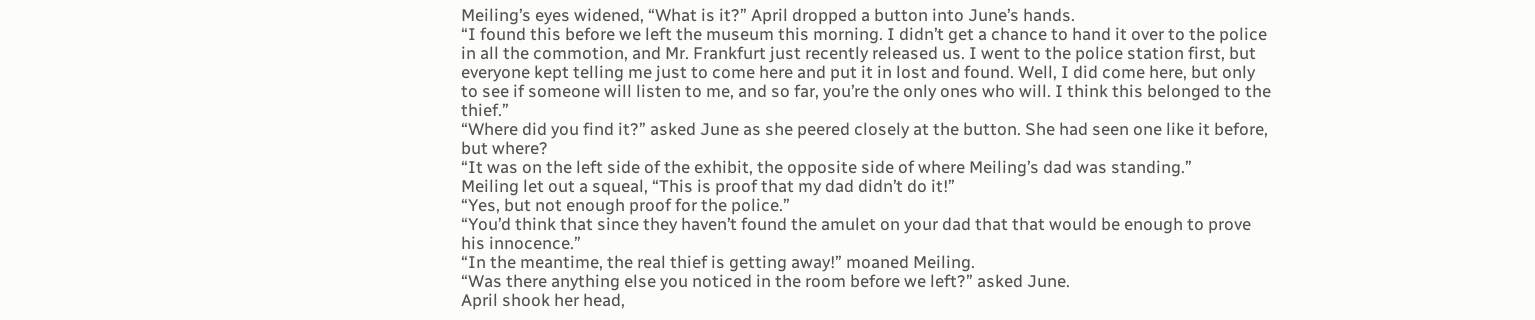Meiling’s eyes widened, “What is it?” April dropped a button into June’s hands.
“I found this before we left the museum this morning. I didn’t get a chance to hand it over to the police in all the commotion, and Mr. Frankfurt just recently released us. I went to the police station first, but everyone kept telling me just to come here and put it in lost and found. Well, I did come here, but only to see if someone will listen to me, and so far, you’re the only ones who will. I think this belonged to the thief.”
“Where did you find it?” asked June as she peered closely at the button. She had seen one like it before, but where?
“It was on the left side of the exhibit, the opposite side of where Meiling’s dad was standing.”
Meiling let out a squeal, “This is proof that my dad didn’t do it!”
“Yes, but not enough proof for the police.”
“You’d think that since they haven’t found the amulet on your dad that that would be enough to prove his innocence.”
“In the meantime, the real thief is getting away!” moaned Meiling.
“Was there anything else you noticed in the room before we left?” asked June.
April shook her head,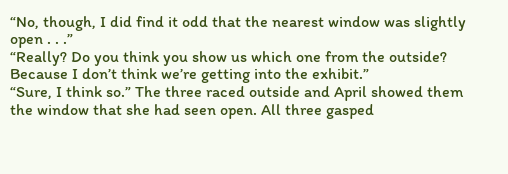“No, though, I did find it odd that the nearest window was slightly open . . .”
“Really? Do you think you show us which one from the outside? Because I don’t think we’re getting into the exhibit.”
“Sure, I think so.” The three raced outside and April showed them the window that she had seen open. All three gasped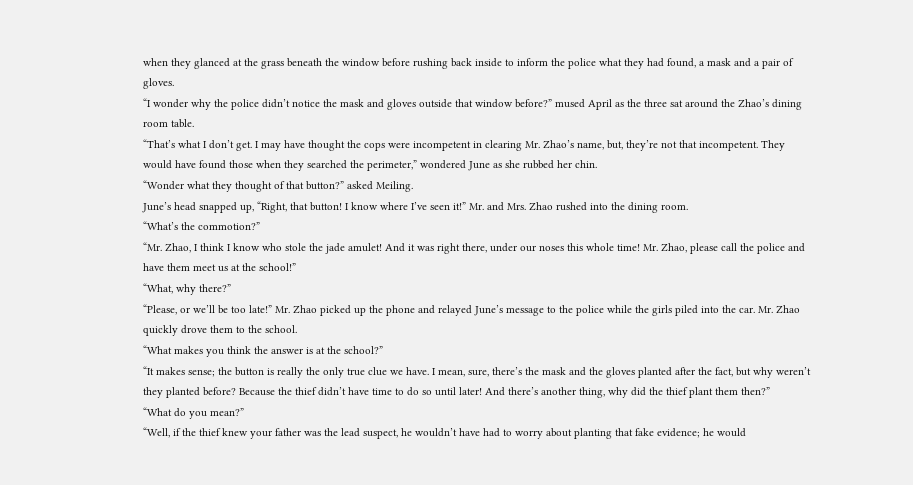when they glanced at the grass beneath the window before rushing back inside to inform the police what they had found, a mask and a pair of gloves.
“I wonder why the police didn’t notice the mask and gloves outside that window before?” mused April as the three sat around the Zhao’s dining room table.
“That’s what I don’t get. I may have thought the cops were incompetent in clearing Mr. Zhao’s name, but, they’re not that incompetent. They would have found those when they searched the perimeter,” wondered June as she rubbed her chin.
“Wonder what they thought of that button?” asked Meiling.
June’s head snapped up, “Right, that button! I know where I’ve seen it!” Mr. and Mrs. Zhao rushed into the dining room.
“What’s the commotion?”
“Mr. Zhao, I think I know who stole the jade amulet! And it was right there, under our noses this whole time! Mr. Zhao, please call the police and have them meet us at the school!”
“What, why there?”
“Please, or we’ll be too late!” Mr. Zhao picked up the phone and relayed June’s message to the police while the girls piled into the car. Mr. Zhao quickly drove them to the school.
“What makes you think the answer is at the school?”
“It makes sense; the button is really the only true clue we have. I mean, sure, there’s the mask and the gloves planted after the fact, but why weren’t they planted before? Because the thief didn’t have time to do so until later! And there’s another thing, why did the thief plant them then?”
“What do you mean?”
“Well, if the thief knew your father was the lead suspect, he wouldn’t have had to worry about planting that fake evidence; he would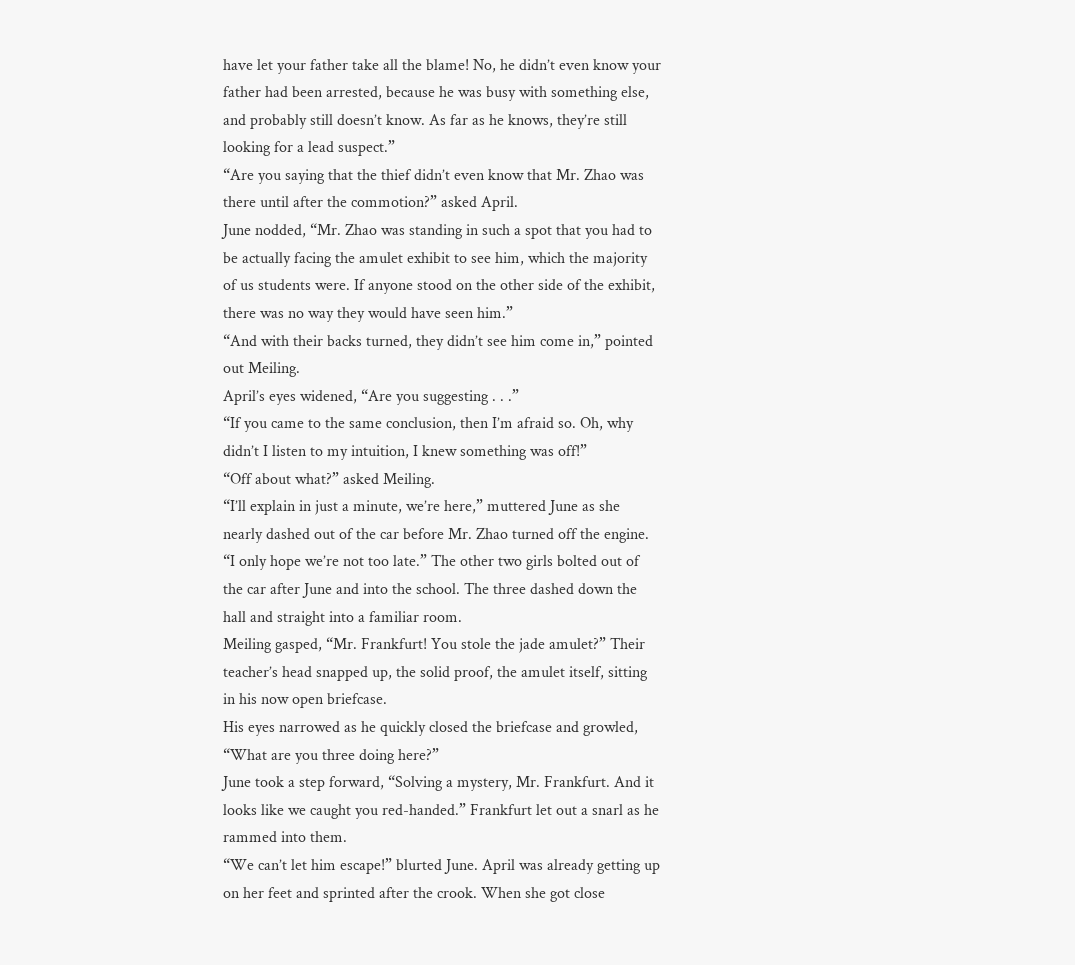have let your father take all the blame! No, he didn’t even know your father had been arrested, because he was busy with something else, and probably still doesn’t know. As far as he knows, they’re still looking for a lead suspect.”
“Are you saying that the thief didn’t even know that Mr. Zhao was there until after the commotion?” asked April.
June nodded, “Mr. Zhao was standing in such a spot that you had to be actually facing the amulet exhibit to see him, which the majority of us students were. If anyone stood on the other side of the exhibit, there was no way they would have seen him.”
“And with their backs turned, they didn’t see him come in,” pointed out Meiling.
April’s eyes widened, “Are you suggesting . . .”
“If you came to the same conclusion, then I’m afraid so. Oh, why didn’t I listen to my intuition, I knew something was off!”
“Off about what?” asked Meiling.
“I’ll explain in just a minute, we’re here,” muttered June as she nearly dashed out of the car before Mr. Zhao turned off the engine. “I only hope we’re not too late.” The other two girls bolted out of the car after June and into the school. The three dashed down the hall and straight into a familiar room.
Meiling gasped, “Mr. Frankfurt! You stole the jade amulet?” Their teacher’s head snapped up, the solid proof, the amulet itself, sitting in his now open briefcase.
His eyes narrowed as he quickly closed the briefcase and growled, “What are you three doing here?”
June took a step forward, “Solving a mystery, Mr. Frankfurt. And it looks like we caught you red-handed.” Frankfurt let out a snarl as he rammed into them.
“We can’t let him escape!” blurted June. April was already getting up on her feet and sprinted after the crook. When she got close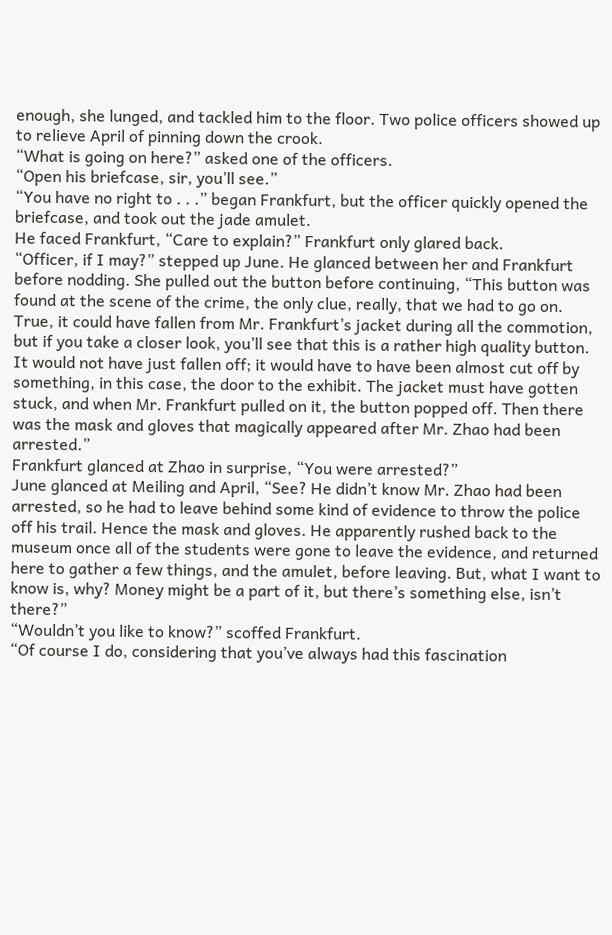enough, she lunged, and tackled him to the floor. Two police officers showed up to relieve April of pinning down the crook.
“What is going on here?” asked one of the officers.
“Open his briefcase, sir, you’ll see.”
“You have no right to . . .” began Frankfurt, but the officer quickly opened the briefcase, and took out the jade amulet.
He faced Frankfurt, “Care to explain?” Frankfurt only glared back.
“Officer, if I may?” stepped up June. He glanced between her and Frankfurt before nodding. She pulled out the button before continuing, “This button was found at the scene of the crime, the only clue, really, that we had to go on. True, it could have fallen from Mr. Frankfurt’s jacket during all the commotion, but if you take a closer look, you’ll see that this is a rather high quality button. It would not have just fallen off; it would have to have been almost cut off by something, in this case, the door to the exhibit. The jacket must have gotten stuck, and when Mr. Frankfurt pulled on it, the button popped off. Then there was the mask and gloves that magically appeared after Mr. Zhao had been arrested.”
Frankfurt glanced at Zhao in surprise, “You were arrested?”
June glanced at Meiling and April, “See? He didn’t know Mr. Zhao had been arrested, so he had to leave behind some kind of evidence to throw the police off his trail. Hence the mask and gloves. He apparently rushed back to the museum once all of the students were gone to leave the evidence, and returned here to gather a few things, and the amulet, before leaving. But, what I want to know is, why? Money might be a part of it, but there’s something else, isn’t there?”
“Wouldn’t you like to know?” scoffed Frankfurt.
“Of course I do, considering that you’ve always had this fascination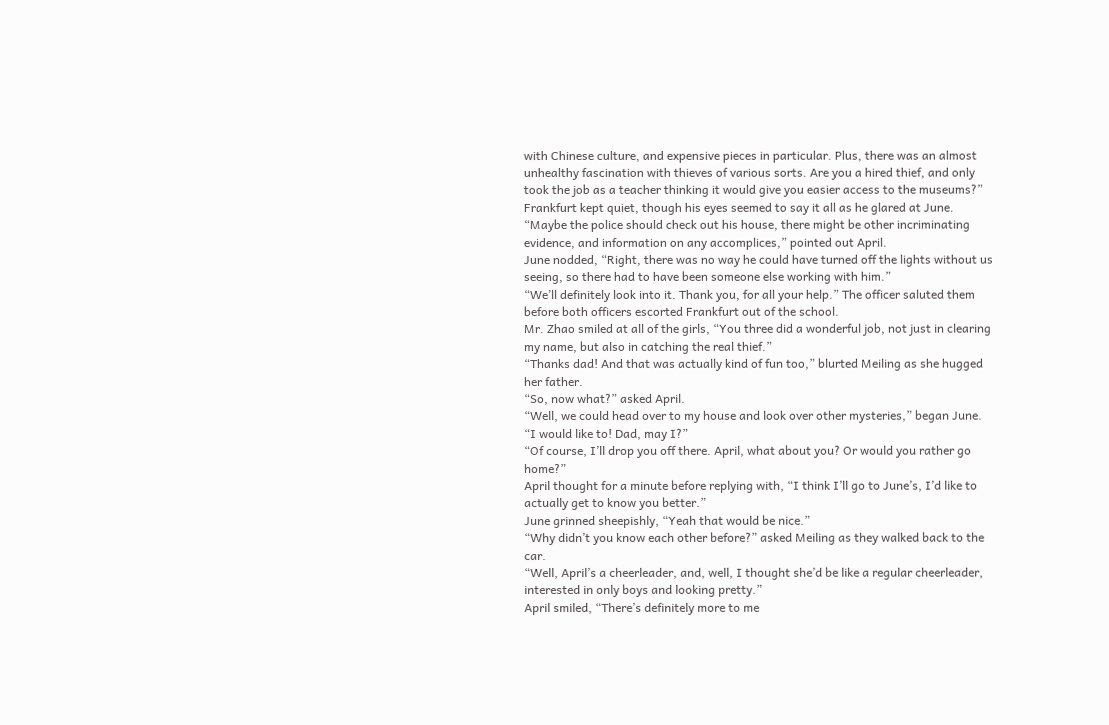with Chinese culture, and expensive pieces in particular. Plus, there was an almost unhealthy fascination with thieves of various sorts. Are you a hired thief, and only took the job as a teacher thinking it would give you easier access to the museums?” Frankfurt kept quiet, though his eyes seemed to say it all as he glared at June.
“Maybe the police should check out his house, there might be other incriminating evidence, and information on any accomplices,” pointed out April.
June nodded, “Right, there was no way he could have turned off the lights without us seeing, so there had to have been someone else working with him.”
“We’ll definitely look into it. Thank you, for all your help.” The officer saluted them before both officers escorted Frankfurt out of the school.
Mr. Zhao smiled at all of the girls, “You three did a wonderful job, not just in clearing my name, but also in catching the real thief.”
“Thanks dad! And that was actually kind of fun too,” blurted Meiling as she hugged her father.
“So, now what?” asked April.
“Well, we could head over to my house and look over other mysteries,” began June.
“I would like to! Dad, may I?”
“Of course, I’ll drop you off there. April, what about you? Or would you rather go home?”
April thought for a minute before replying with, “I think I’ll go to June’s, I’d like to actually get to know you better.”
June grinned sheepishly, “Yeah that would be nice.”
“Why didn’t you know each other before?” asked Meiling as they walked back to the car.
“Well, April’s a cheerleader, and, well, I thought she’d be like a regular cheerleader, interested in only boys and looking pretty.”
April smiled, “There’s definitely more to me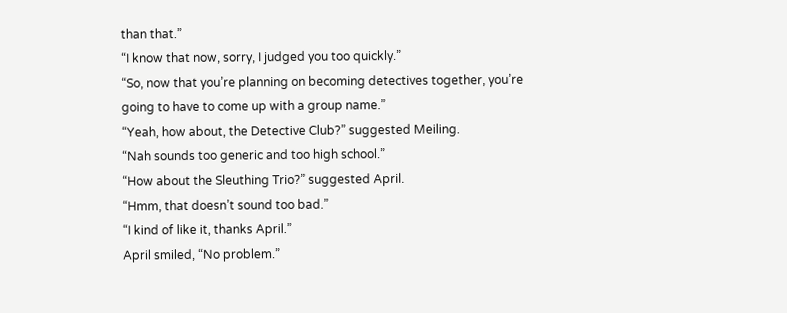than that.”
“I know that now, sorry, I judged you too quickly.”
“So, now that you’re planning on becoming detectives together, you’re going to have to come up with a group name.”
“Yeah, how about, the Detective Club?” suggested Meiling.
“Nah sounds too generic and too high school.”
“How about the Sleuthing Trio?” suggested April.
“Hmm, that doesn’t sound too bad.”
“I kind of like it, thanks April.”
April smiled, “No problem.”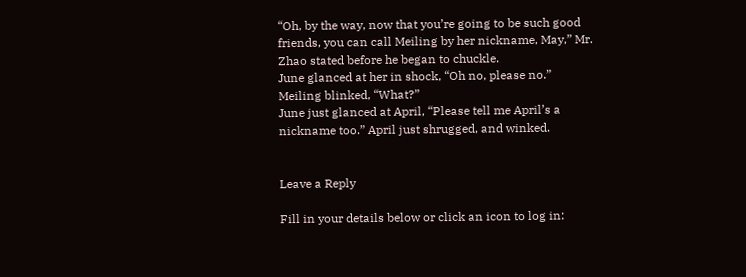“Oh, by the way, now that you’re going to be such good friends, you can call Meiling by her nickname, May,” Mr. Zhao stated before he began to chuckle.
June glanced at her in shock, “Oh no, please no.”
Meiling blinked, “What?”
June just glanced at April, “Please tell me April’s a nickname too.” April just shrugged, and winked.


Leave a Reply

Fill in your details below or click an icon to log in: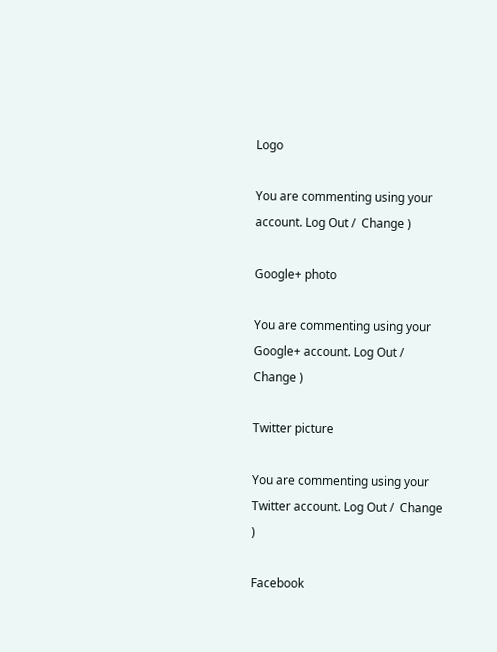Logo

You are commenting using your account. Log Out /  Change )

Google+ photo

You are commenting using your Google+ account. Log Out /  Change )

Twitter picture

You are commenting using your Twitter account. Log Out /  Change )

Facebook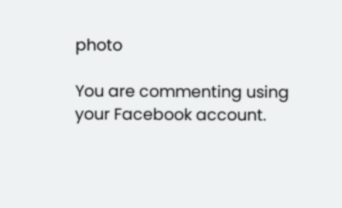photo

You are commenting using your Facebook account.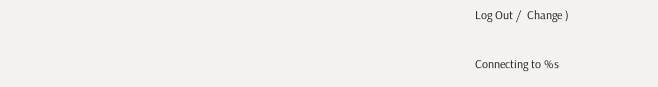Log Out /  Change )

Connecting to %s